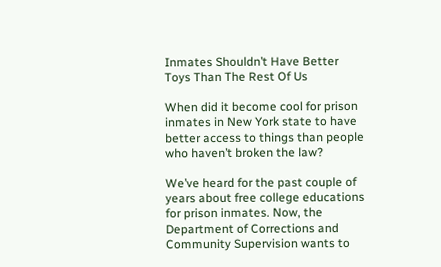Inmates Shouldn’t Have Better Toys Than The Rest Of Us

When did it become cool for prison inmates in New York state to have better access to things than people who haven’t broken the law?

We’ve heard for the past couple of years about free college educations for prison inmates. Now, the Department of Corrections and Community Supervision wants to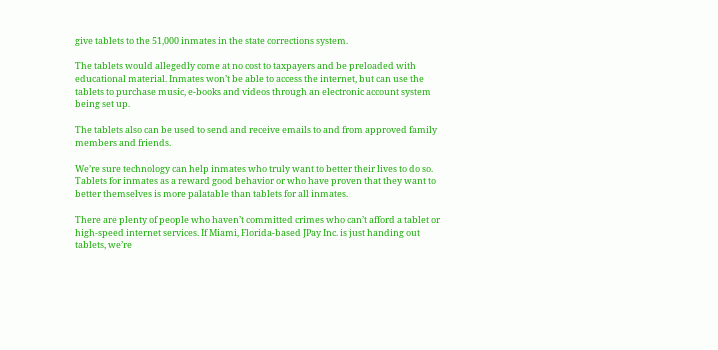give tablets to the 51,000 inmates in the state corrections system.

The tablets would allegedly come at no cost to taxpayers and be preloaded with educational material. Inmates won’t be able to access the internet, but can use the tablets to purchase music, e-books and videos through an electronic account system being set up.

The tablets also can be used to send and receive emails to and from approved family members and friends.

We’re sure technology can help inmates who truly want to better their lives to do so. Tablets for inmates as a reward good behavior or who have proven that they want to better themselves is more palatable than tablets for all inmates.

There are plenty of people who haven’t committed crimes who can’t afford a tablet or high-speed internet services. If Miami, Florida-based JPay Inc. is just handing out tablets, we’re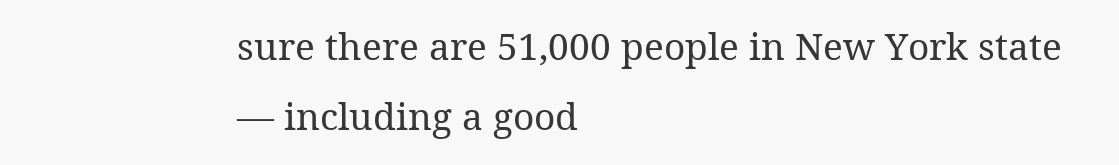sure there are 51,000 people in New York state — including a good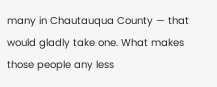many in Chautauqua County — that would gladly take one. What makes those people any less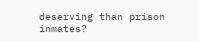deserving than prison inmates?